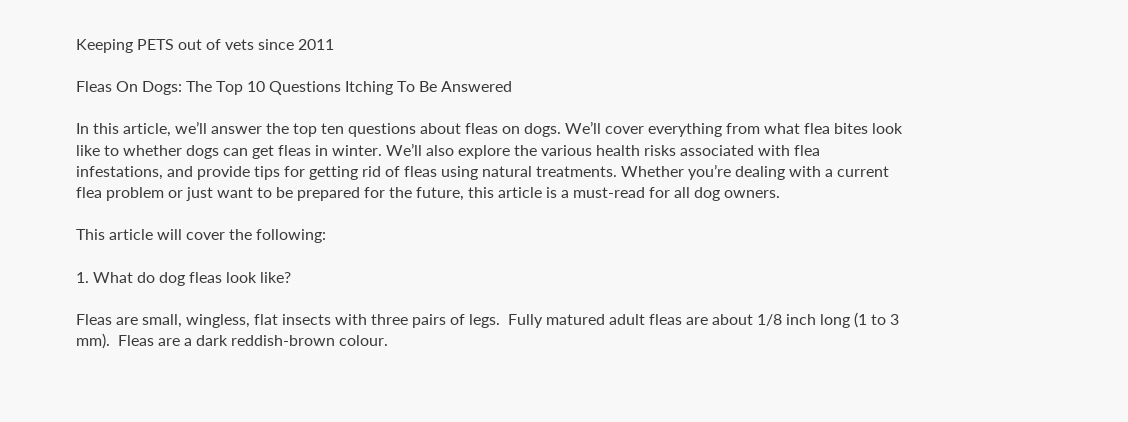Keeping PETS out of vets since 2011

Fleas On Dogs: The Top 10 Questions Itching To Be Answered

In this article, we’ll answer the top ten questions about fleas on dogs. We’ll cover everything from what flea bites look like to whether dogs can get fleas in winter. We’ll also explore the various health risks associated with flea infestations, and provide tips for getting rid of fleas using natural treatments. Whether you’re dealing with a current flea problem or just want to be prepared for the future, this article is a must-read for all dog owners.

This article will cover the following:

1. What do dog fleas look like?

Fleas are small, wingless, flat insects with three pairs of legs.  Fully matured adult fleas are about 1/8 inch long (1 to 3 mm).  Fleas are a dark reddish-brown colour.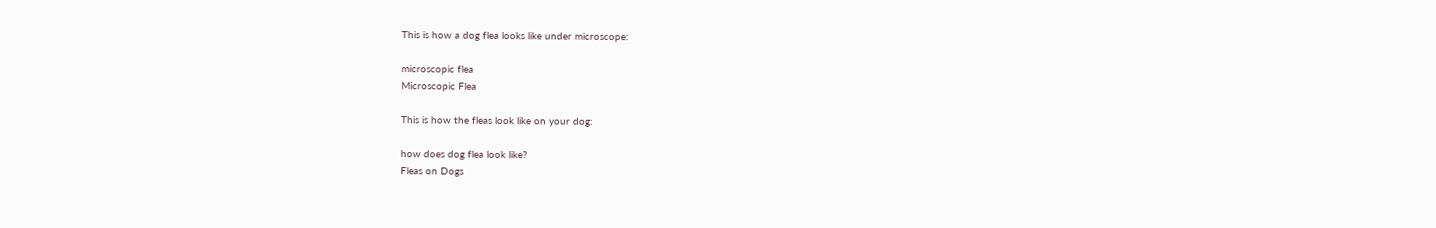This is how a dog flea looks like under microscope:

microscopic flea
Microscopic Flea

This is how the fleas look like on your dog:

how does dog flea look like?
Fleas on Dogs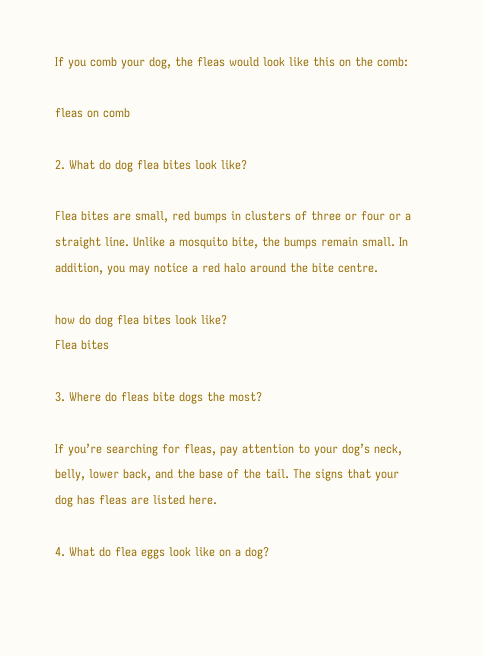If you comb your dog, the fleas would look like this on the comb:

fleas on comb

2. What do dog flea bites look like?

Flea bites are small, red bumps in clusters of three or four or a straight line. Unlike a mosquito bite, the bumps remain small. In addition, you may notice a red halo around the bite centre.

how do dog flea bites look like?
Flea bites

3. Where do fleas bite dogs the most?

If you’re searching for fleas, pay attention to your dog’s neck, belly, lower back, and the base of the tail. The signs that your dog has fleas are listed here.

4. What do flea eggs look like on a dog?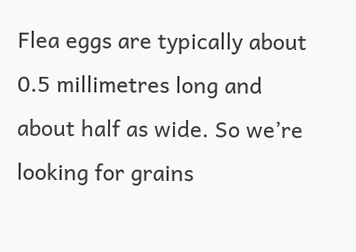Flea eggs are typically about 0.5 millimetres long and about half as wide. So we’re looking for grains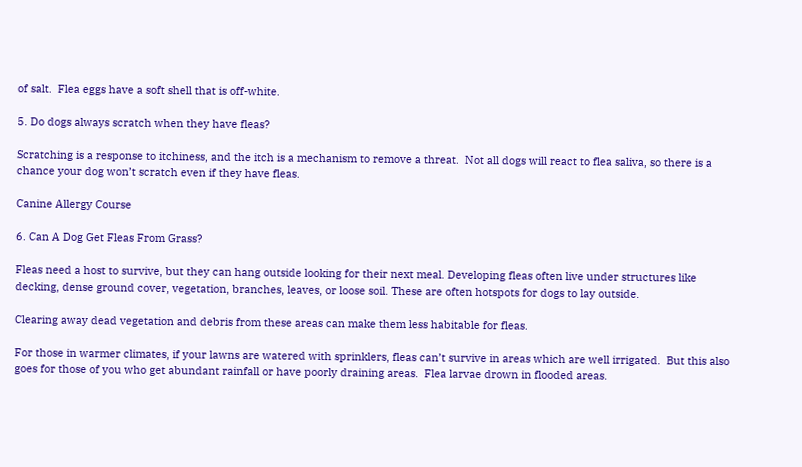of salt.  Flea eggs have a soft shell that is off-white.

5. Do dogs always scratch when they have fleas?

Scratching is a response to itchiness, and the itch is a mechanism to remove a threat.  Not all dogs will react to flea saliva, so there is a chance your dog won’t scratch even if they have fleas.

Canine Allergy Course

6. Can A Dog Get Fleas From Grass?

Fleas need a host to survive, but they can hang outside looking for their next meal. Developing fleas often live under structures like decking, dense ground cover, vegetation, branches, leaves, or loose soil. These are often hotspots for dogs to lay outside.

Clearing away dead vegetation and debris from these areas can make them less habitable for fleas.

For those in warmer climates, if your lawns are watered with sprinklers, fleas can’t survive in areas which are well irrigated.  But this also goes for those of you who get abundant rainfall or have poorly draining areas.  Flea larvae drown in flooded areas.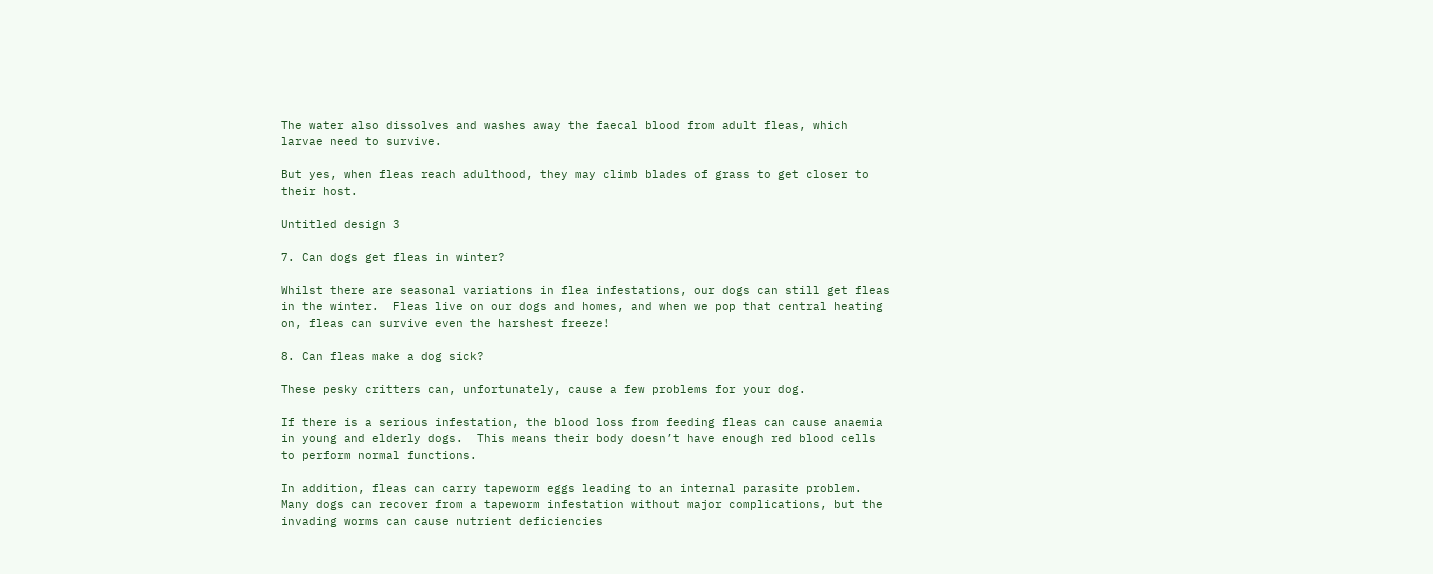The water also dissolves and washes away the faecal blood from adult fleas, which larvae need to survive.

But yes, when fleas reach adulthood, they may climb blades of grass to get closer to their host.

Untitled design 3

7. Can dogs get fleas in winter?

Whilst there are seasonal variations in flea infestations, our dogs can still get fleas in the winter.  Fleas live on our dogs and homes, and when we pop that central heating on, fleas can survive even the harshest freeze!

8. Can fleas make a dog sick?

These pesky critters can, unfortunately, cause a few problems for your dog.

If there is a serious infestation, the blood loss from feeding fleas can cause anaemia in young and elderly dogs.  This means their body doesn’t have enough red blood cells to perform normal functions.

In addition, fleas can carry tapeworm eggs leading to an internal parasite problem.  Many dogs can recover from a tapeworm infestation without major complications, but the invading worms can cause nutrient deficiencies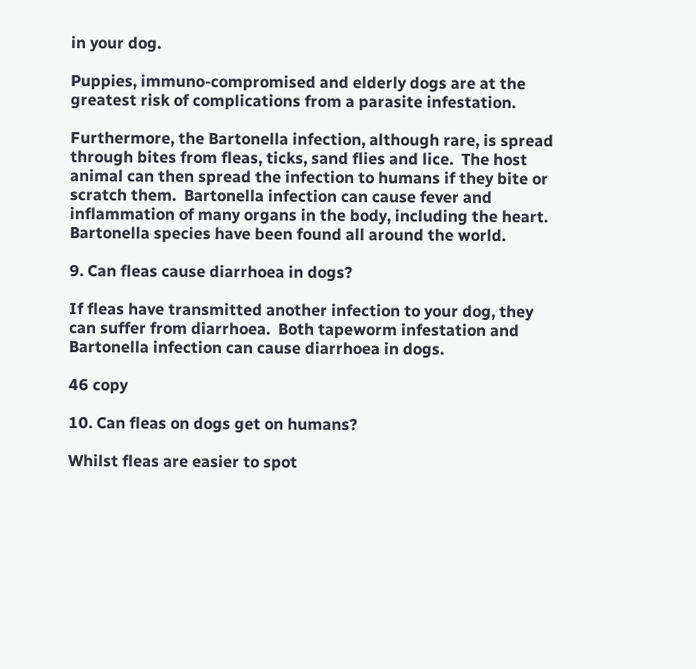in your dog.

Puppies, immuno-compromised and elderly dogs are at the greatest risk of complications from a parasite infestation.

Furthermore, the Bartonella infection, although rare, is spread through bites from fleas, ticks, sand flies and lice.  The host animal can then spread the infection to humans if they bite or scratch them.  Bartonella infection can cause fever and inflammation of many organs in the body, including the heart.  Bartonella species have been found all around the world.

9. Can fleas cause diarrhoea in dogs?

If fleas have transmitted another infection to your dog, they can suffer from diarrhoea.  Both tapeworm infestation and Bartonella infection can cause diarrhoea in dogs.

46 copy

10. Can fleas on dogs get on humans?

Whilst fleas are easier to spot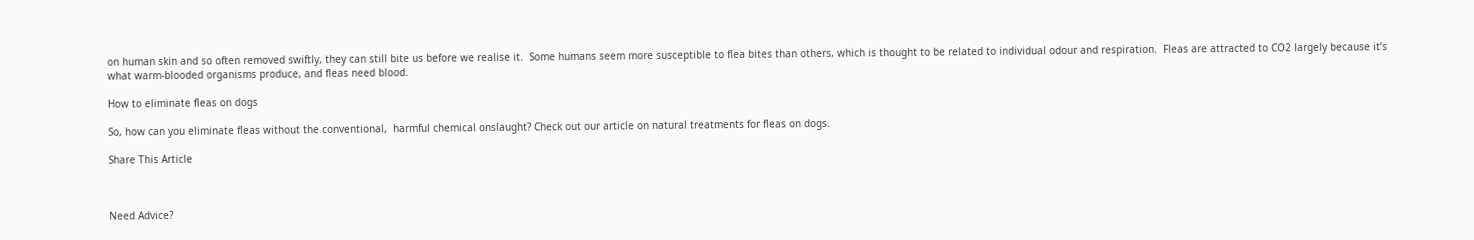on human skin and so often removed swiftly, they can still bite us before we realise it.  Some humans seem more susceptible to flea bites than others, which is thought to be related to individual odour and respiration.  Fleas are attracted to CO2 largely because it’s what warm-blooded organisms produce, and fleas need blood.

How to eliminate fleas on dogs

So, how can you eliminate fleas without the conventional,  harmful chemical onslaught? Check out our article on natural treatments for fleas on dogs.

Share This Article



Need Advice?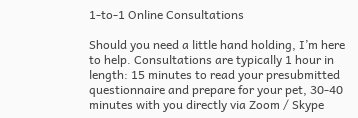1-to-1 Online Consultations

Should you need a little hand holding, I’m here to help. Consultations are typically 1 hour in length: 15 minutes to read your presubmitted questionnaire and prepare for your pet, 30-40 minutes with you directly via Zoom / Skype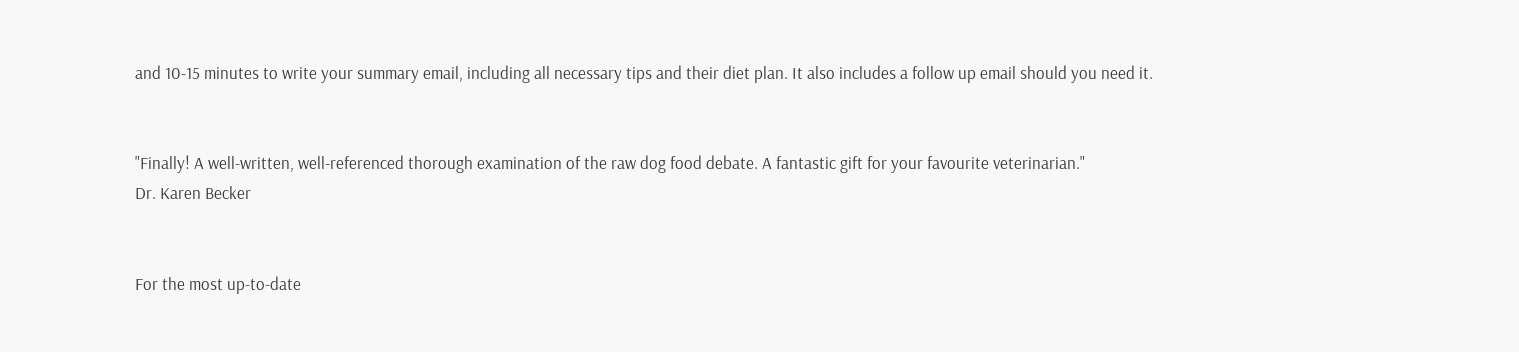and 10-15 minutes to write your summary email, including all necessary tips and their diet plan. It also includes a follow up email should you need it.


"Finally! A well-written, well-referenced thorough examination of the raw dog food debate. A fantastic gift for your favourite veterinarian."
Dr. Karen Becker


For the most up-to-date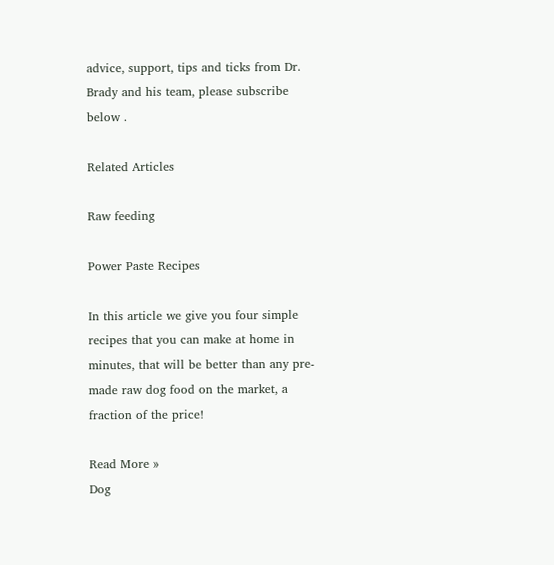advice, support, tips and ticks from Dr. Brady and his team, please subscribe below .

Related Articles

Raw feeding

Power Paste Recipes

In this article we give you four simple recipes that you can make at home in minutes, that will be better than any pre-made raw dog food on the market, a fraction of the price!

Read More »
Dog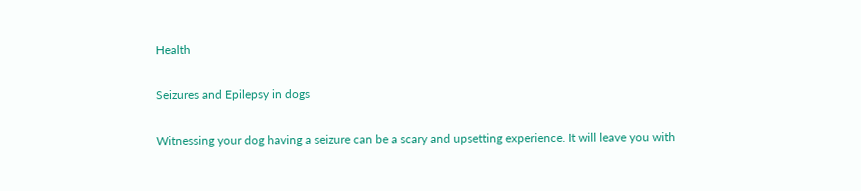Health

Seizures and Epilepsy in dogs

Witnessing your dog having a seizure can be a scary and upsetting experience. It will leave you with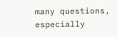many questions, especially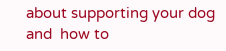about supporting your dog and  how to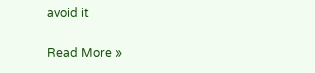avoid it

Read More »